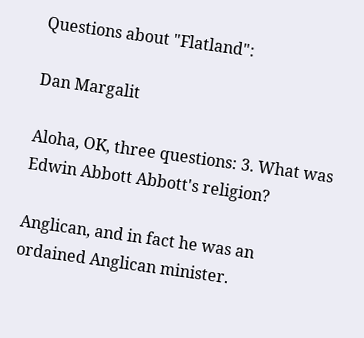Questions about "Flatland":

Dan Margalit

Aloha, OK, three questions: 3. What was Edwin Abbott Abbott's religion?

Anglican, and in fact he was an ordained Anglican minister.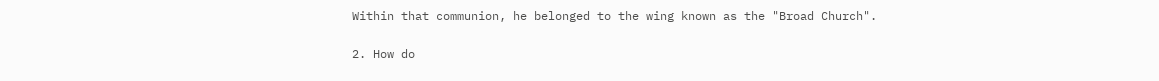Within that communion, he belonged to the wing known as the "Broad Church".

2. How do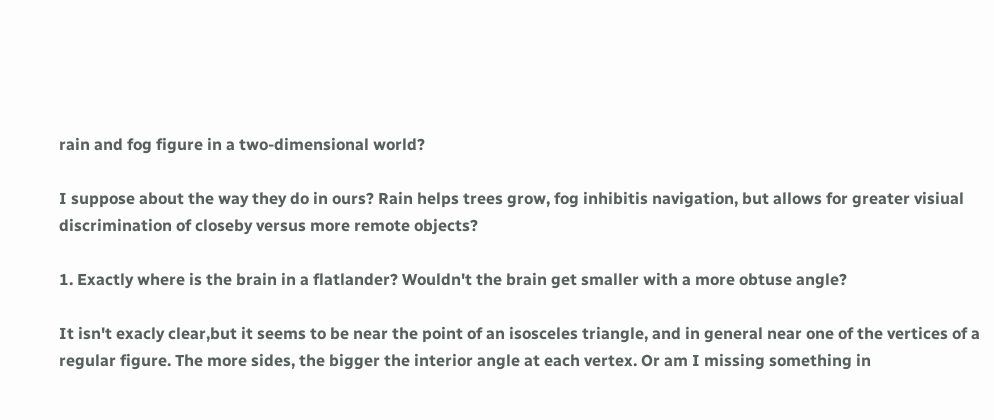rain and fog figure in a two-dimensional world?

I suppose about the way they do in ours? Rain helps trees grow, fog inhibitis navigation, but allows for greater visiual discrimination of closeby versus more remote objects?

1. Exactly where is the brain in a flatlander? Wouldn't the brain get smaller with a more obtuse angle?

It isn't exacly clear,but it seems to be near the point of an isosceles triangle, and in general near one of the vertices of a regular figure. The more sides, the bigger the interior angle at each vertex. Or am I missing something in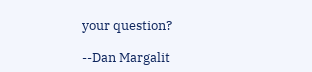your question?

--Dan Margalit